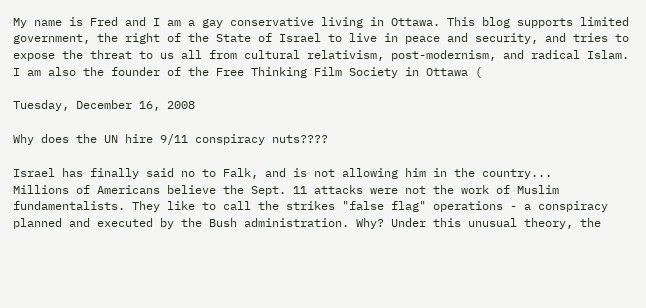My name is Fred and I am a gay conservative living in Ottawa. This blog supports limited government, the right of the State of Israel to live in peace and security, and tries to expose the threat to us all from cultural relativism, post-modernism, and radical Islam. I am also the founder of the Free Thinking Film Society in Ottawa (

Tuesday, December 16, 2008

Why does the UN hire 9/11 conspiracy nuts????

Israel has finally said no to Falk, and is not allowing him in the country...
Millions of Americans believe the Sept. 11 attacks were not the work of Muslim fundamentalists. They like to call the strikes "false flag" operations - a conspiracy planned and executed by the Bush administration. Why? Under this unusual theory, the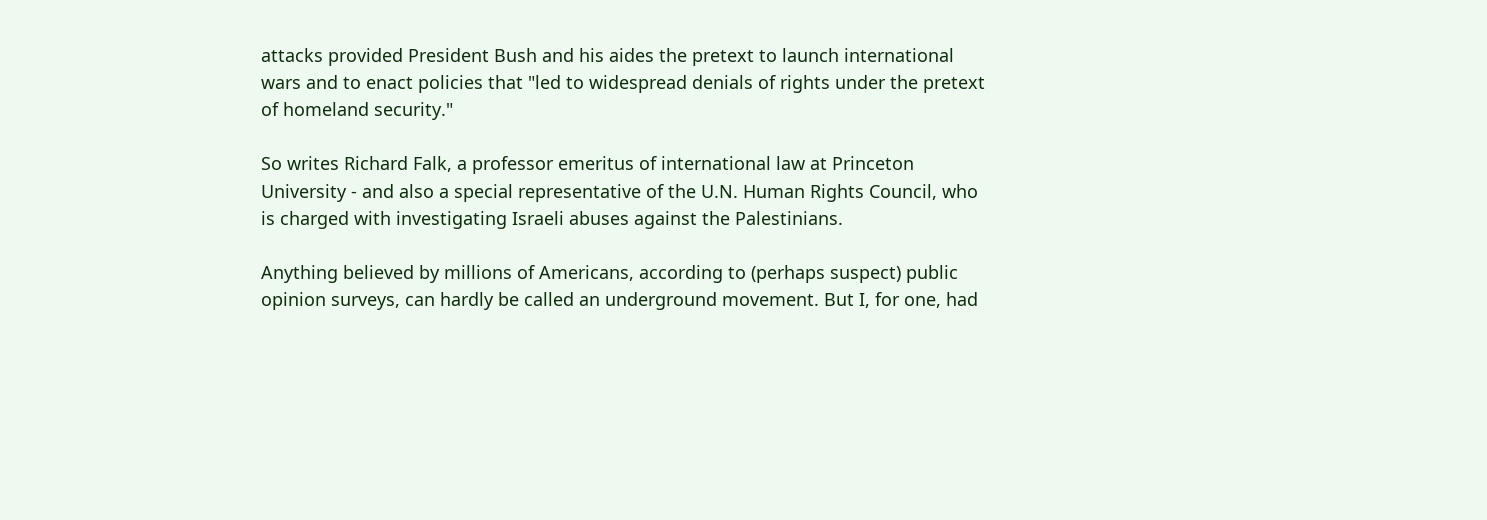attacks provided President Bush and his aides the pretext to launch international wars and to enact policies that "led to widespread denials of rights under the pretext of homeland security."

So writes Richard Falk, a professor emeritus of international law at Princeton University - and also a special representative of the U.N. Human Rights Council, who is charged with investigating Israeli abuses against the Palestinians.

Anything believed by millions of Americans, according to (perhaps suspect) public opinion surveys, can hardly be called an underground movement. But I, for one, had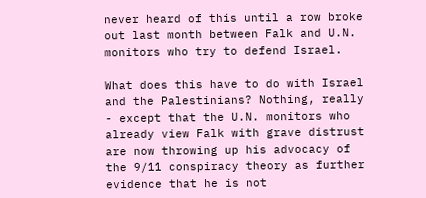never heard of this until a row broke out last month between Falk and U.N. monitors who try to defend Israel.

What does this have to do with Israel and the Palestinians? Nothing, really - except that the U.N. monitors who already view Falk with grave distrust are now throwing up his advocacy of the 9/11 conspiracy theory as further evidence that he is not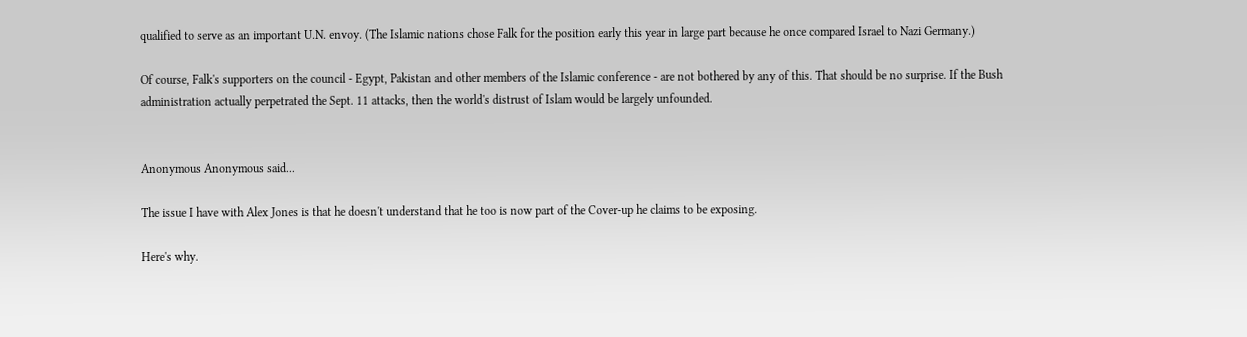qualified to serve as an important U.N. envoy. (The Islamic nations chose Falk for the position early this year in large part because he once compared Israel to Nazi Germany.)

Of course, Falk's supporters on the council - Egypt, Pakistan and other members of the Islamic conference - are not bothered by any of this. That should be no surprise. If the Bush administration actually perpetrated the Sept. 11 attacks, then the world's distrust of Islam would be largely unfounded.


Anonymous Anonymous said...

The issue I have with Alex Jones is that he doesn't understand that he too is now part of the Cover-up he claims to be exposing.

Here's why.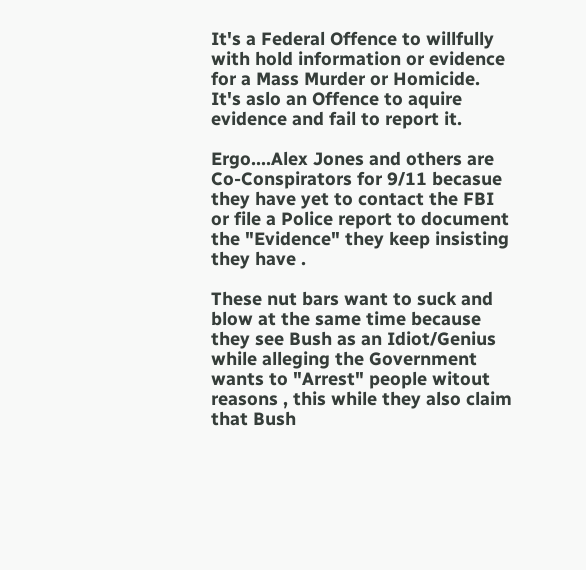It's a Federal Offence to willfully with hold information or evidence for a Mass Murder or Homicide.
It's aslo an Offence to aquire evidence and fail to report it.

Ergo....Alex Jones and others are Co-Conspirators for 9/11 becasue they have yet to contact the FBI or file a Police report to document the "Evidence" they keep insisting they have .

These nut bars want to suck and blow at the same time because they see Bush as an Idiot/Genius while alleging the Government wants to "Arrest" people witout reasons , this while they also claim that Bush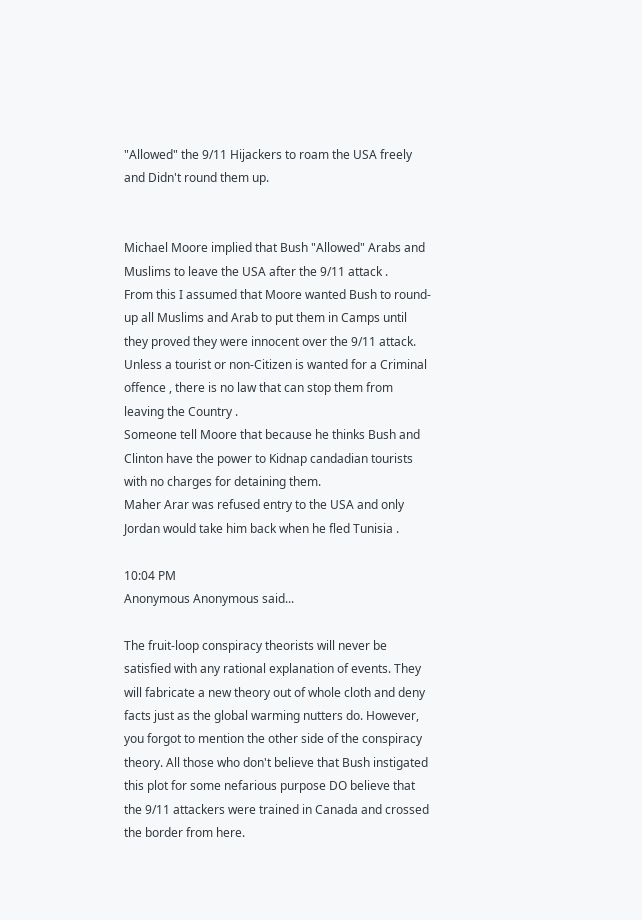"Allowed" the 9/11 Hijackers to roam the USA freely and Didn't round them up.


Michael Moore implied that Bush "Allowed" Arabs and Muslims to leave the USA after the 9/11 attack .
From this I assumed that Moore wanted Bush to round-up all Muslims and Arab to put them in Camps until they proved they were innocent over the 9/11 attack.
Unless a tourist or non-Citizen is wanted for a Criminal offence , there is no law that can stop them from leaving the Country .
Someone tell Moore that because he thinks Bush and Clinton have the power to Kidnap candadian tourists with no charges for detaining them.
Maher Arar was refused entry to the USA and only Jordan would take him back when he fled Tunisia .

10:04 PM
Anonymous Anonymous said...

The fruit-loop conspiracy theorists will never be satisfied with any rational explanation of events. They will fabricate a new theory out of whole cloth and deny facts just as the global warming nutters do. However, you forgot to mention the other side of the conspiracy theory. All those who don't believe that Bush instigated this plot for some nefarious purpose DO believe that the 9/11 attackers were trained in Canada and crossed the border from here.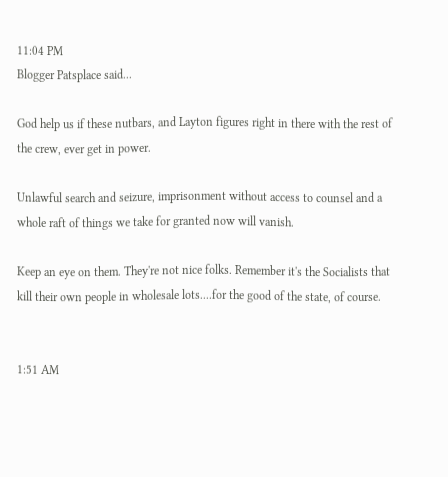11:04 PM
Blogger Patsplace said...

God help us if these nutbars, and Layton figures right in there with the rest of the crew, ever get in power.

Unlawful search and seizure, imprisonment without access to counsel and a whole raft of things we take for granted now will vanish.

Keep an eye on them. They're not nice folks. Remember it's the Socialists that kill their own people in wholesale lots....for the good of the state, of course.


1:51 AM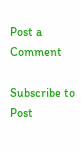Post a Comment

Subscribe to Post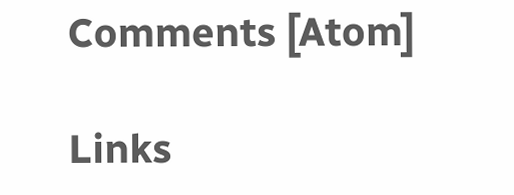Comments [Atom]

Links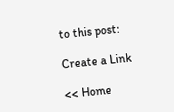to this post:

Create a Link

<< Home